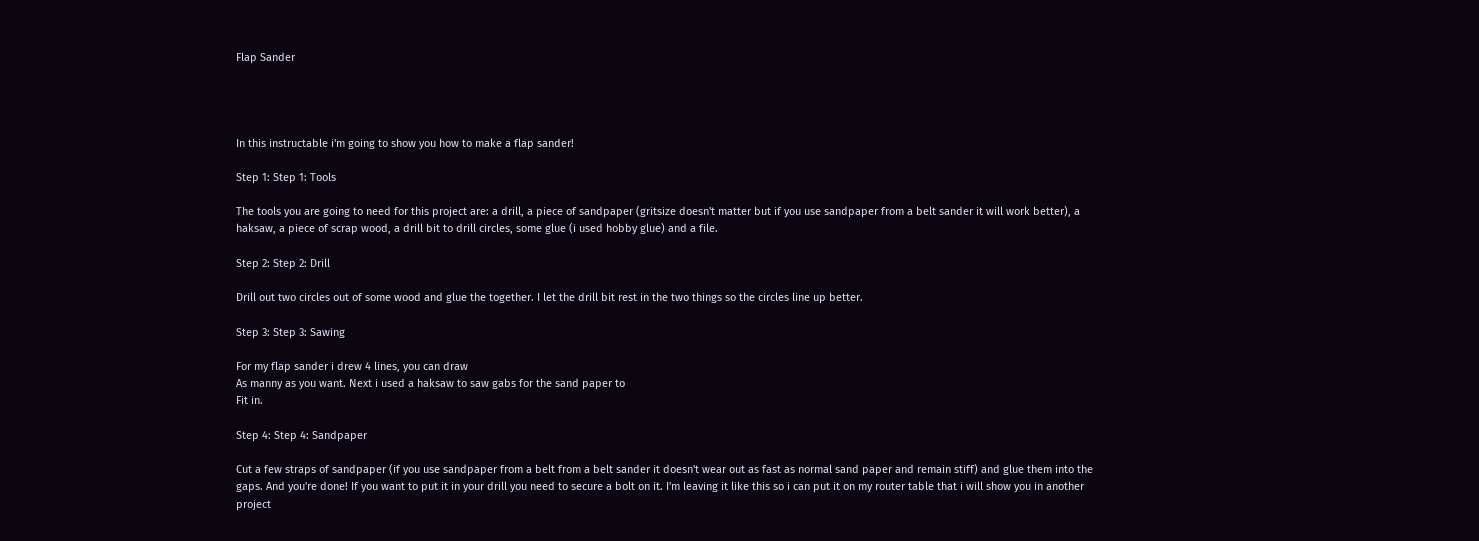Flap Sander




In this instructable i'm going to show you how to make a flap sander!

Step 1: Step 1: Tools

The tools you are going to need for this project are: a drill, a piece of sandpaper (gritsize doesn't matter but if you use sandpaper from a belt sander it will work better), a haksaw, a piece of scrap wood, a drill bit to drill circles, some glue (i used hobby glue) and a file.

Step 2: Step 2: Drill

Drill out two circles out of some wood and glue the together. I let the drill bit rest in the two things so the circles line up better.

Step 3: Step 3: Sawing

For my flap sander i drew 4 lines, you can draw
As manny as you want. Next i used a haksaw to saw gabs for the sand paper to
Fit in.

Step 4: Step 4: Sandpaper

Cut a few straps of sandpaper (if you use sandpaper from a belt from a belt sander it doesn't wear out as fast as normal sand paper and remain stiff) and glue them into the gaps. And you're done! If you want to put it in your drill you need to secure a bolt on it. I'm leaving it like this so i can put it on my router table that i will show you in another project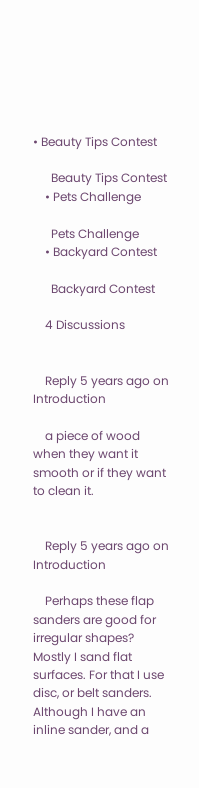• Beauty Tips Contest

      Beauty Tips Contest
    • Pets Challenge

      Pets Challenge
    • Backyard Contest

      Backyard Contest

    4 Discussions


    Reply 5 years ago on Introduction

    a piece of wood when they want it smooth or if they want to clean it.


    Reply 5 years ago on Introduction

    Perhaps these flap sanders are good for irregular shapes? Mostly I sand flat surfaces. For that I use disc, or belt sanders. Although I have an inline sander, and a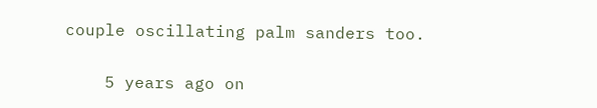couple oscillating palm sanders too.


    5 years ago on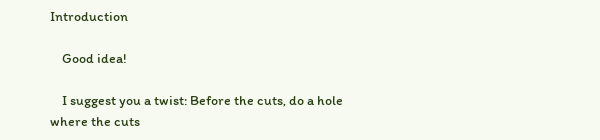Introduction

    Good idea!

    I suggest you a twist: Before the cuts, do a hole where the cuts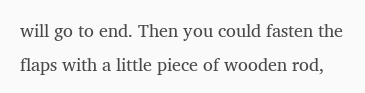will go to end. Then you could fasten the flaps with a little piece of wooden rod,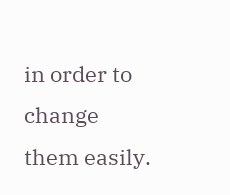in order to change them easily.